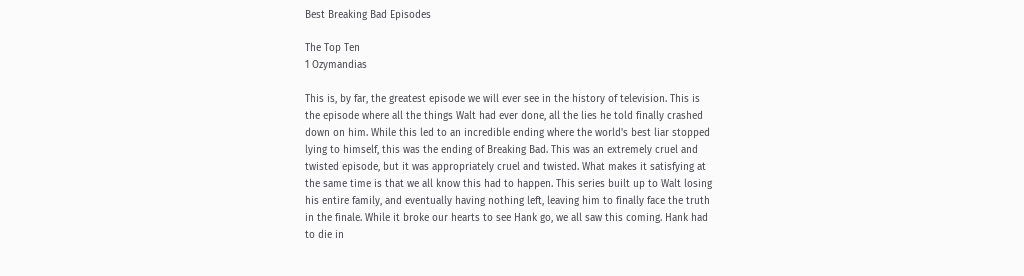Best Breaking Bad Episodes

The Top Ten
1 Ozymandias

This is, by far, the greatest episode we will ever see in the history of television. This is the episode where all the things Walt had ever done, all the lies he told finally crashed down on him. While this led to an incredible ending where the world's best liar stopped lying to himself, this was the ending of Breaking Bad. This was an extremely cruel and twisted episode, but it was appropriately cruel and twisted. What makes it satisfying at the same time is that we all know this had to happen. This series built up to Walt losing his entire family, and eventually having nothing left, leaving him to finally face the truth in the finale. While it broke our hearts to see Hank go, we all saw this coming. Hank had to die in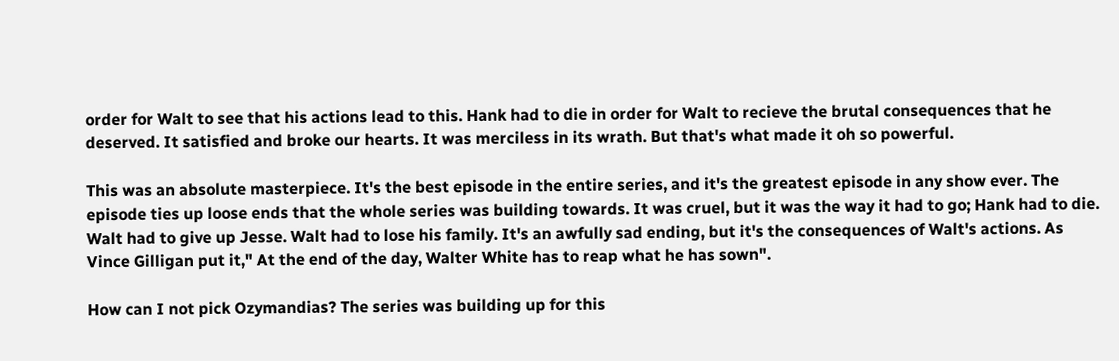order for Walt to see that his actions lead to this. Hank had to die in order for Walt to recieve the brutal consequences that he deserved. It satisfied and broke our hearts. It was merciless in its wrath. But that's what made it oh so powerful.

This was an absolute masterpiece. It's the best episode in the entire series, and it's the greatest episode in any show ever. The episode ties up loose ends that the whole series was building towards. It was cruel, but it was the way it had to go; Hank had to die. Walt had to give up Jesse. Walt had to lose his family. It's an awfully sad ending, but it's the consequences of Walt's actions. As Vince Gilligan put it," At the end of the day, Walter White has to reap what he has sown".

How can I not pick Ozymandias? The series was building up for this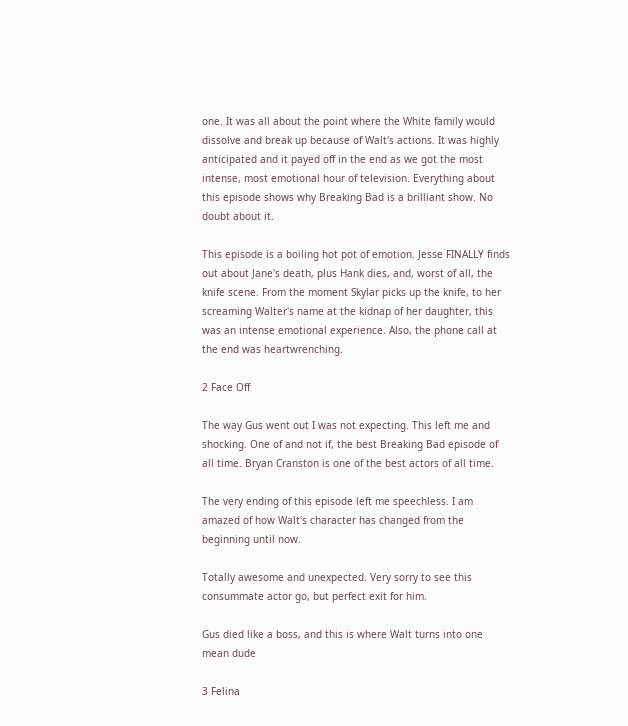one. It was all about the point where the White family would dissolve and break up because of Walt's actions. It was highly anticipated and it payed off in the end as we got the most intense, most emotional hour of television. Everything about this episode shows why Breaking Bad is a brilliant show. No doubt about it.

This episode is a boiling hot pot of emotion. Jesse FINALLY finds out about Jane's death, plus Hank dies, and, worst of all, the knife scene. From the moment Skylar picks up the knife, to her screaming Walter's name at the kidnap of her daughter, this was an intense emotional experience. Also, the phone call at the end was heartwrenching.

2 Face Off

The way Gus went out I was not expecting. This left me and shocking. One of and not if, the best Breaking Bad episode of all time. Bryan Cranston is one of the best actors of all time.

The very ending of this episode left me speechless. I am amazed of how Walt's character has changed from the beginning until now.

Totally awesome and unexpected. Very sorry to see this consummate actor go, but perfect exit for him.

Gus died like a boss, and this is where Walt turns into one mean dude

3 Felina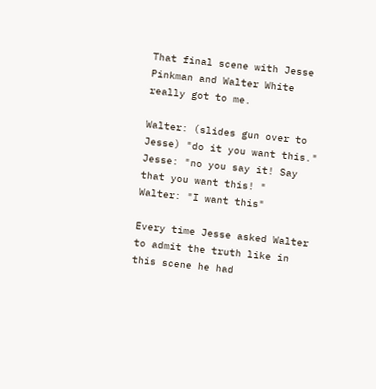That final scene with Jesse Pinkman and Walter White really got to me.

Walter: (slides gun over to Jesse) "do it you want this."
Jesse: "no you say it! Say that you want this! "
Walter: "I want this"

Every time Jesse asked Walter to admit the truth like in this scene he had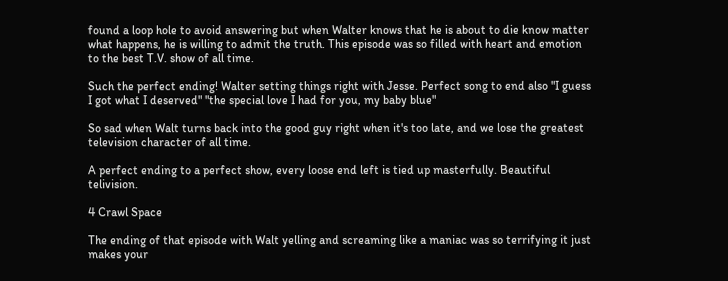found a loop hole to avoid answering but when Walter knows that he is about to die know matter what happens, he is willing to admit the truth. This episode was so filled with heart and emotion to the best T.V. show of all time.

Such the perfect ending! Walter setting things right with Jesse. Perfect song to end also "I guess I got what I deserved" "the special love I had for you, my baby blue"

So sad when Walt turns back into the good guy right when it's too late, and we lose the greatest television character of all time.

A perfect ending to a perfect show, every loose end left is tied up masterfully. Beautiful telivision.

4 Crawl Space

The ending of that episode with Walt yelling and screaming like a maniac was so terrifying it just makes your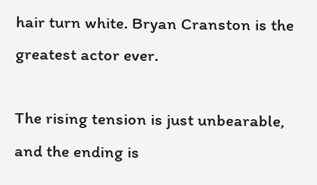hair turn white. Bryan Cranston is the greatest actor ever.

The rising tension is just unbearable, and the ending is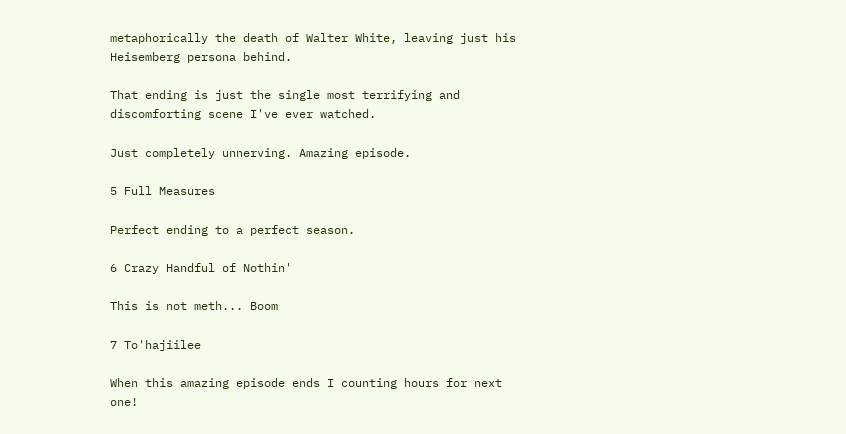metaphorically the death of Walter White, leaving just his Heisemberg persona behind.

That ending is just the single most terrifying and discomforting scene I've ever watched.

Just completely unnerving. Amazing episode.

5 Full Measures

Perfect ending to a perfect season.

6 Crazy Handful of Nothin'

This is not meth... Boom

7 To'hajiilee

When this amazing episode ends I counting hours for next one!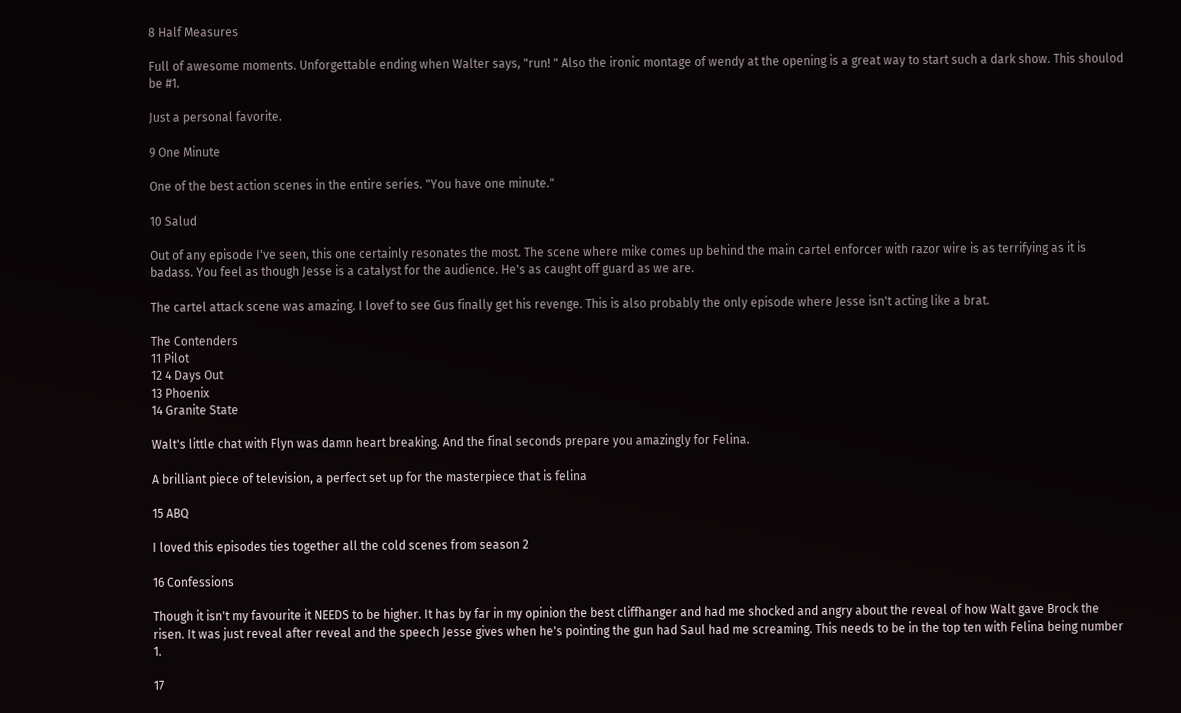8 Half Measures

Full of awesome moments. Unforgettable ending when Walter says, "run! " Also the ironic montage of wendy at the opening is a great way to start such a dark show. This shoulod be #1.

Just a personal favorite.

9 One Minute

One of the best action scenes in the entire series. "You have one minute."

10 Salud

Out of any episode I've seen, this one certainly resonates the most. The scene where mike comes up behind the main cartel enforcer with razor wire is as terrifying as it is badass. You feel as though Jesse is a catalyst for the audience. He's as caught off guard as we are.

The cartel attack scene was amazing. I lovef to see Gus finally get his revenge. This is also probably the only episode where Jesse isn't acting like a brat.

The Contenders
11 Pilot
12 4 Days Out
13 Phoenix
14 Granite State

Walt's little chat with Flyn was damn heart breaking. And the final seconds prepare you amazingly for Felina.

A brilliant piece of television, a perfect set up for the masterpiece that is felina

15 ABQ

I loved this episodes ties together all the cold scenes from season 2

16 Confessions

Though it isn't my favourite it NEEDS to be higher. It has by far in my opinion the best cliffhanger and had me shocked and angry about the reveal of how Walt gave Brock the risen. It was just reveal after reveal and the speech Jesse gives when he's pointing the gun had Saul had me screaming. This needs to be in the top ten with Felina being number 1.

17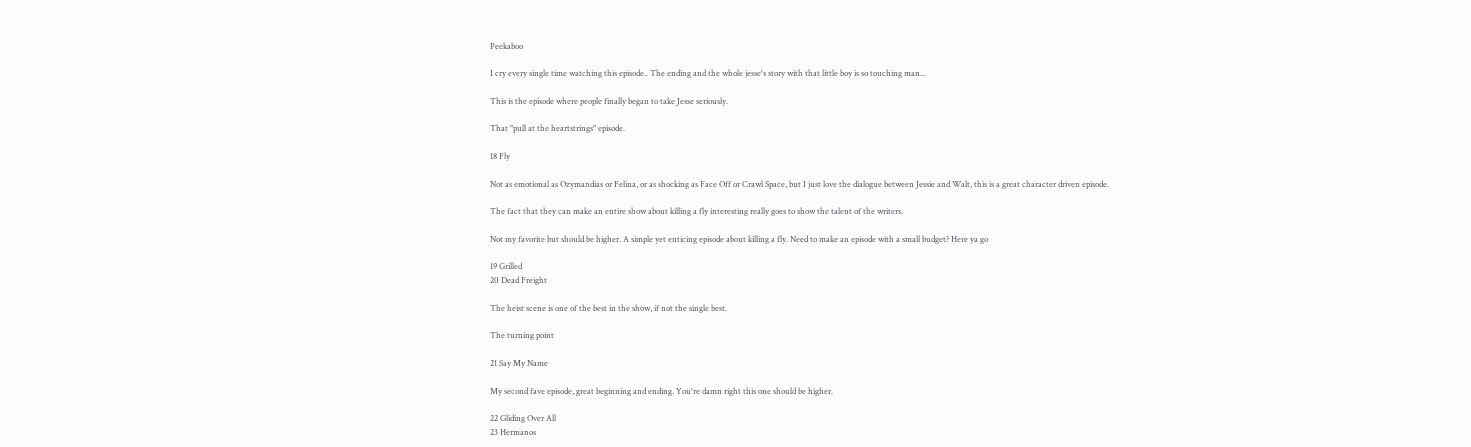Peekaboo

I cry every single time watching this episode.. The ending and the whole jesse's story with that little boy is so touching man...

This is the episode where people finally began to take Jesse seriously.

That "pull at the heartstrings" episode.

18 Fly

Not as emotional as Ozymandias or Felina, or as shocking as Face Off or Crawl Space, but I just love the dialogue between Jessie and Walt, this is a great character driven episode.

The fact that they can make an entire show about killing a fly interesting really goes to show the talent of the writers.

Not my favorite but should be higher. A simple yet enticing episode about killing a fly. Need to make an episode with a small budget? Here ya go

19 Grilled
20 Dead Freight

The heist scene is one of the best in the show, if not the single best.

The turning point

21 Say My Name

My second fave episode, great beginning and ending. You're damn right this one should be higher.

22 Gliding Over All
23 Hermanos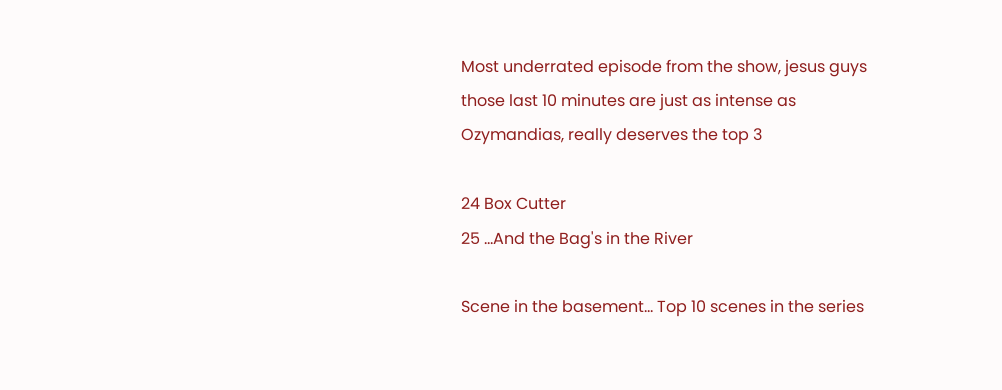Most underrated episode from the show, jesus guys those last 10 minutes are just as intense as Ozymandias, really deserves the top 3

24 Box Cutter
25 ...And the Bag's in the River

Scene in the basement... Top 10 scenes in the series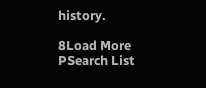history.

8Load More
PSearch List